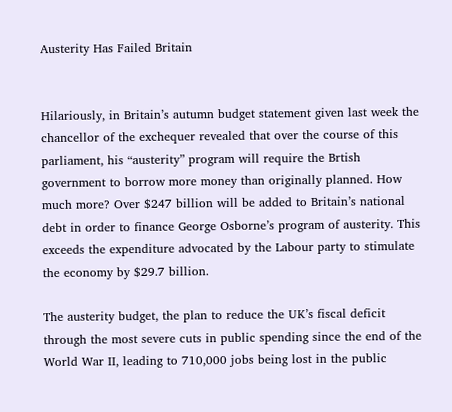Austerity Has Failed Britain


Hilariously, in Britain’s autumn budget statement given last week the chancellor of the exchequer revealed that over the course of this parliament, his “austerity” program will require the Brtish government to borrow more money than originally planned. How much more? Over $247 billion will be added to Britain’s national debt in order to finance George Osborne’s program of austerity. This exceeds the expenditure advocated by the Labour party to stimulate the economy by $29.7 billion.

The austerity budget, the plan to reduce the UK’s fiscal deficit through the most severe cuts in public spending since the end of the World War II, leading to 710,000 jobs being lost in the public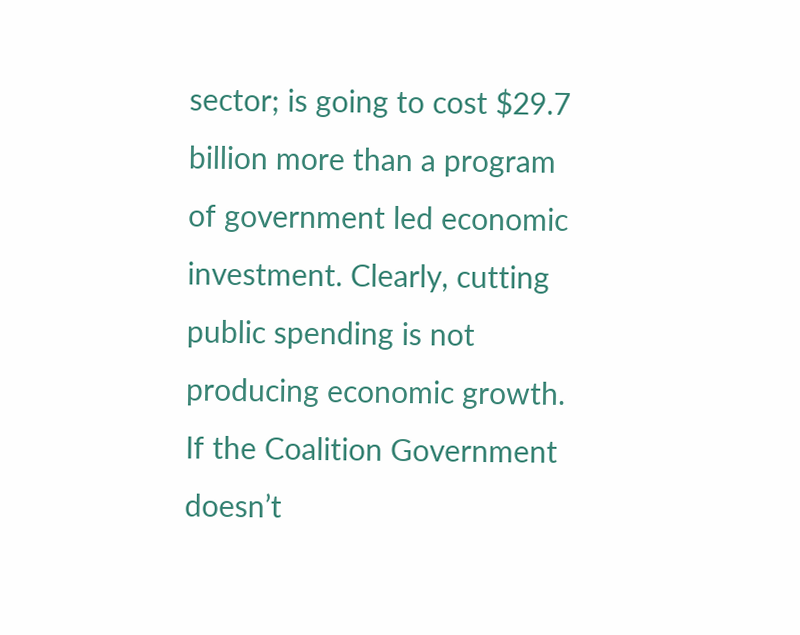sector; is going to cost $29.7 billion more than a program of government led economic investment. Clearly, cutting public spending is not producing economic growth. If the Coalition Government doesn’t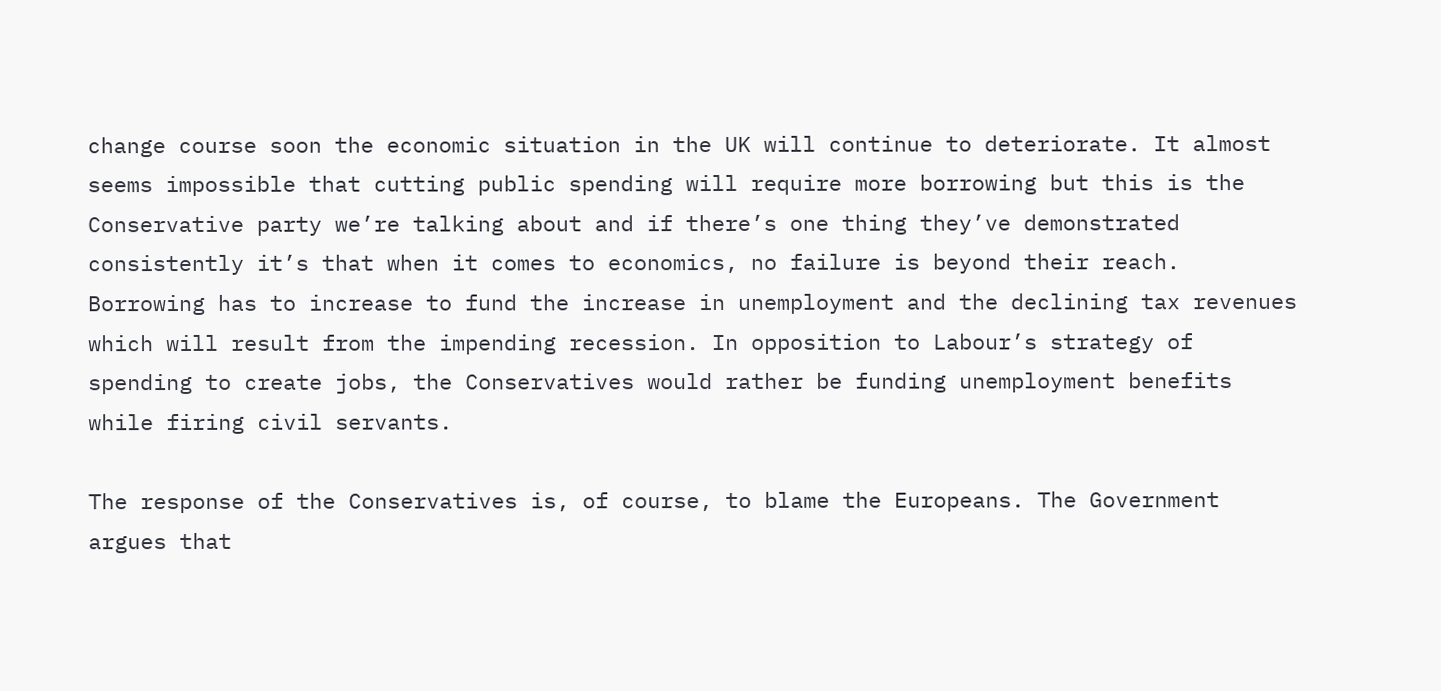change course soon the economic situation in the UK will continue to deteriorate. It almost seems impossible that cutting public spending will require more borrowing but this is the Conservative party we’re talking about and if there’s one thing they’ve demonstrated consistently it’s that when it comes to economics, no failure is beyond their reach. Borrowing has to increase to fund the increase in unemployment and the declining tax revenues which will result from the impending recession. In opposition to Labour’s strategy of spending to create jobs, the Conservatives would rather be funding unemployment benefits while firing civil servants.

The response of the Conservatives is, of course, to blame the Europeans. The Government argues that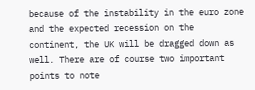because of the instability in the euro zone and the expected recession on the continent, the UK will be dragged down as well. There are of course two important points to note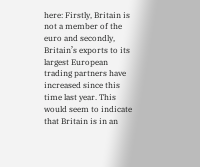here: Firstly, Britain is not a member of the euro and secondly, Britain’s exports to its largest European trading partners have increased since this time last year. This would seem to indicate that Britain is in an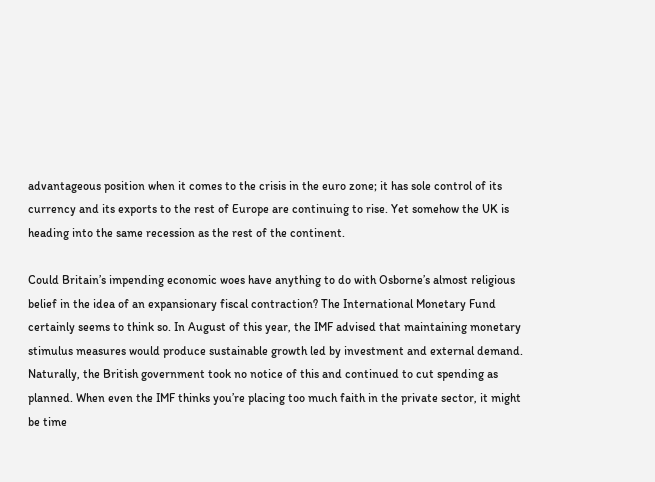advantageous position when it comes to the crisis in the euro zone; it has sole control of its currency and its exports to the rest of Europe are continuing to rise. Yet somehow the UK is heading into the same recession as the rest of the continent.

Could Britain’s impending economic woes have anything to do with Osborne’s almost religious belief in the idea of an expansionary fiscal contraction? The International Monetary Fund certainly seems to think so. In August of this year, the IMF advised that maintaining monetary stimulus measures would produce sustainable growth led by investment and external demand. Naturally, the British government took no notice of this and continued to cut spending as planned. When even the IMF thinks you’re placing too much faith in the private sector, it might be time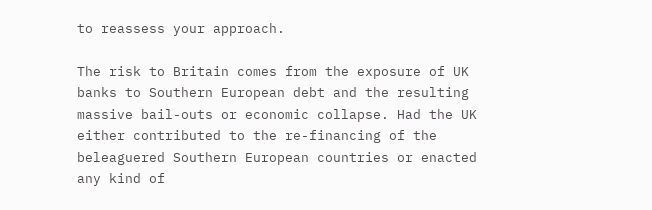to reassess your approach.

The risk to Britain comes from the exposure of UK banks to Southern European debt and the resulting massive bail-outs or economic collapse. Had the UK either contributed to the re-financing of the beleaguered Southern European countries or enacted any kind of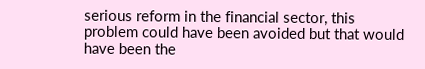serious reform in the financial sector, this problem could have been avoided but that would have been the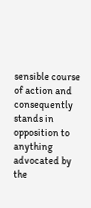sensible course of action and consequently stands in opposition to anything advocated by the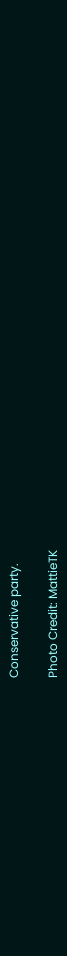Conservative party.

Photo Credit: MattieTK